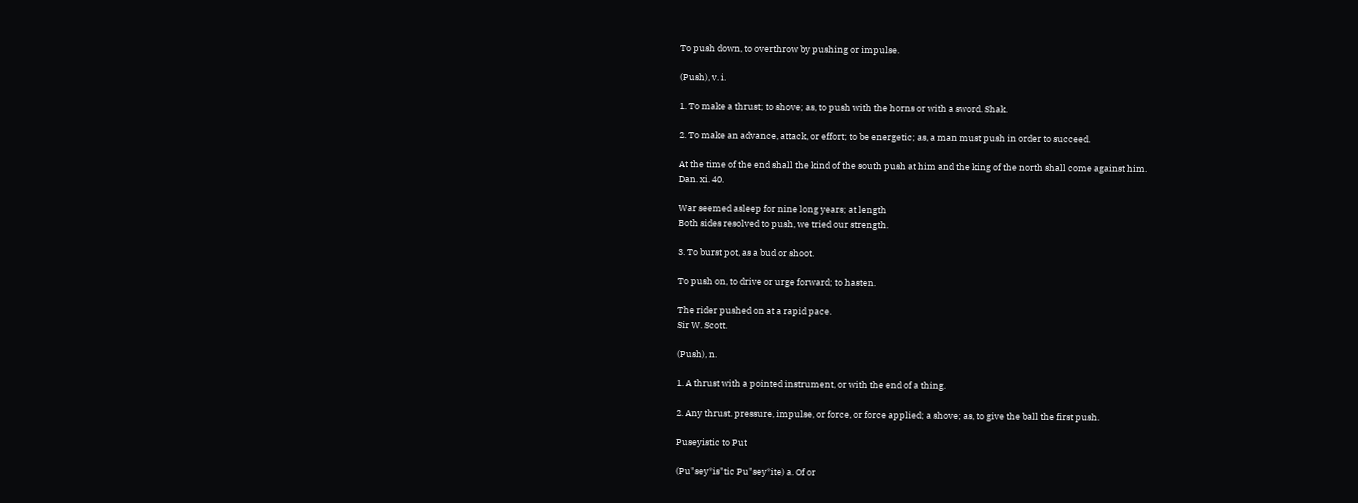To push down, to overthrow by pushing or impulse.

(Push), v. i.

1. To make a thrust; to shove; as, to push with the horns or with a sword. Shak.

2. To make an advance, attack, or effort; to be energetic; as, a man must push in order to succeed.

At the time of the end shall the kind of the south push at him and the king of the north shall come against him.
Dan. xi. 40.

War seemed asleep for nine long years; at length
Both sides resolved to push, we tried our strength.

3. To burst pot, as a bud or shoot.

To push on, to drive or urge forward; to hasten.

The rider pushed on at a rapid pace.
Sir W. Scott.

(Push), n.

1. A thrust with a pointed instrument, or with the end of a thing.

2. Any thrust. pressure, impulse, or force, or force applied; a shove; as, to give the ball the first push.

Puseyistic to Put

(Pu"sey*is"tic Pu"sey*ite) a. Of or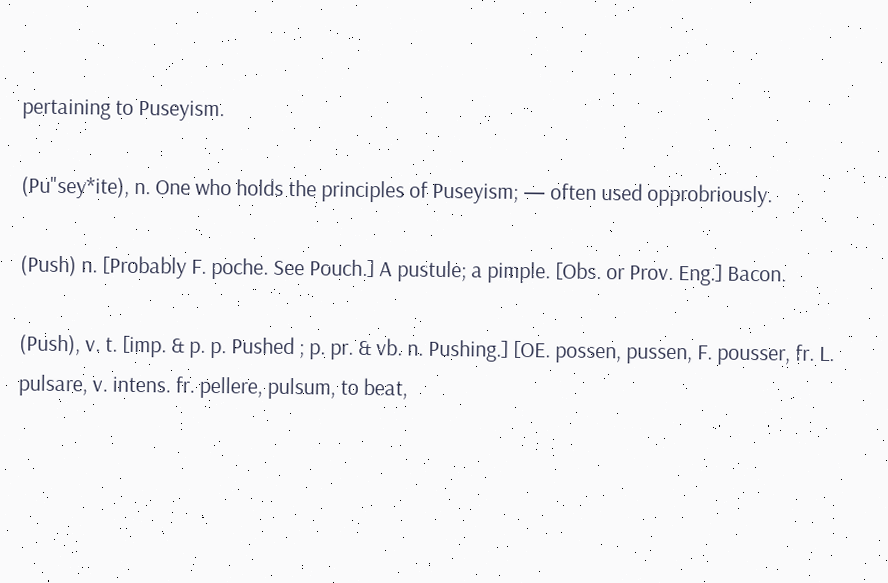pertaining to Puseyism.

(Pu"sey*ite), n. One who holds the principles of Puseyism; — often used opprobriously.

(Push) n. [Probably F. poche. See Pouch.] A pustule; a pimple. [Obs. or Prov. Eng.] Bacon.

(Push), v. t. [imp. & p. p. Pushed ; p. pr. & vb. n. Pushing.] [OE. possen, pussen, F. pousser, fr. L. pulsare, v. intens. fr. pellere, pulsum, to beat,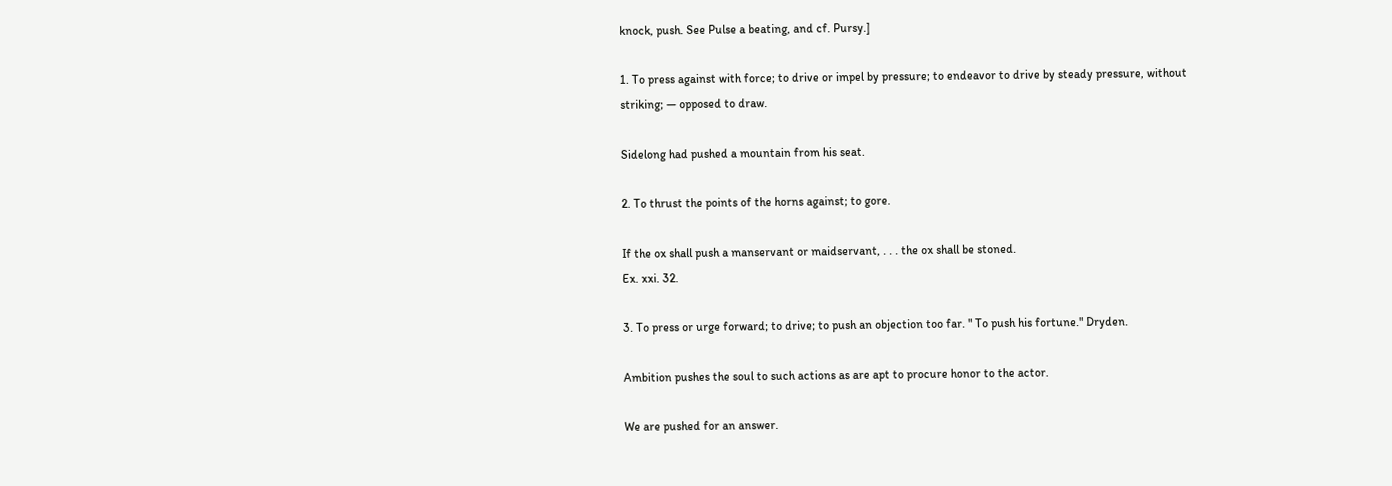knock, push. See Pulse a beating, and cf. Pursy.]

1. To press against with force; to drive or impel by pressure; to endeavor to drive by steady pressure, without striking; — opposed to draw.

Sidelong had pushed a mountain from his seat.

2. To thrust the points of the horns against; to gore.

If the ox shall push a manservant or maidservant, . . . the ox shall be stoned.
Ex. xxi. 32.

3. To press or urge forward; to drive; to push an objection too far. " To push his fortune." Dryden.

Ambition pushes the soul to such actions as are apt to procure honor to the actor.

We are pushed for an answer.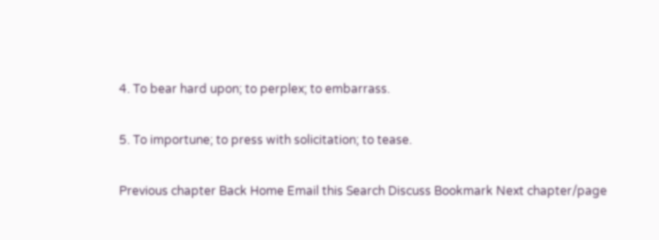4. To bear hard upon; to perplex; to embarrass.

5. To importune; to press with solicitation; to tease.

Previous chapter Back Home Email this Search Discuss Bookmark Next chapter/page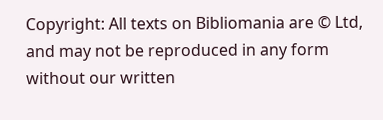Copyright: All texts on Bibliomania are © Ltd, and may not be reproduced in any form without our written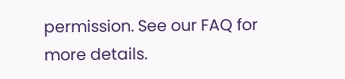permission. See our FAQ for more details.